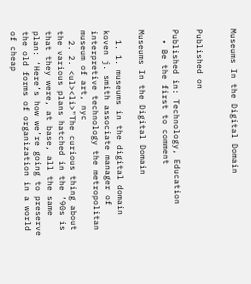Museums In the Digital Domain


Published on

Published in: Technology, Education
  • Be the first to comment

Museums In the Digital Domain

  1. 1. museums in the digital domain koven j. smith associate manager of interpretive technology the metropolitan museum of art, nyc
  2. 2. <ul><li>"The curious thing about the various plans hatched in the ’90s is that they were, at base, all the same plan: ‘Here’s how we’re going to preserve the old forms of organization in a world of cheap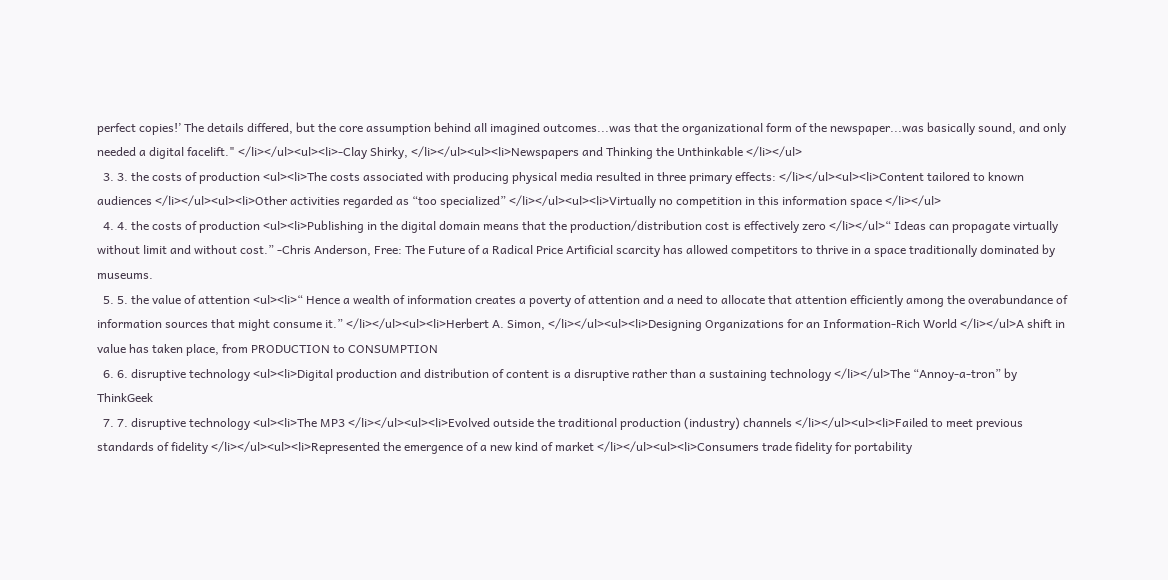perfect copies!’ The details differed, but the core assumption behind all imagined outcomes...was that the organizational form of the newspaper...was basically sound, and only needed a digital facelift." </li></ul><ul><li>-Clay Shirky, </li></ul><ul><li>Newspapers and Thinking the Unthinkable </li></ul>
  3. 3. the costs of production <ul><li>The costs associated with producing physical media resulted in three primary effects: </li></ul><ul><li>Content tailored to known audiences </li></ul><ul><li>Other activities regarded as “too specialized” </li></ul><ul><li>Virtually no competition in this information space </li></ul>
  4. 4. the costs of production <ul><li>Publishing in the digital domain means that the production/distribution cost is effectively zero </li></ul>“ Ideas can propagate virtually without limit and without cost.” -Chris Anderson, Free: The Future of a Radical Price Artificial scarcity has allowed competitors to thrive in a space traditionally dominated by museums.
  5. 5. the value of attention <ul><li>“ Hence a wealth of information creates a poverty of attention and a need to allocate that attention efficiently among the overabundance of information sources that might consume it.” </li></ul><ul><li>Herbert A. Simon, </li></ul><ul><li>Designing Organizations for an Information-Rich World </li></ul>A shift in value has taken place, from PRODUCTION to CONSUMPTION
  6. 6. disruptive technology <ul><li>Digital production and distribution of content is a disruptive rather than a sustaining technology </li></ul>The “Annoy-a-tron” by ThinkGeek
  7. 7. disruptive technology <ul><li>The MP3 </li></ul><ul><li>Evolved outside the traditional production (industry) channels </li></ul><ul><li>Failed to meet previous standards of fidelity </li></ul><ul><li>Represented the emergence of a new kind of market </li></ul><ul><li>Consumers trade fidelity for portability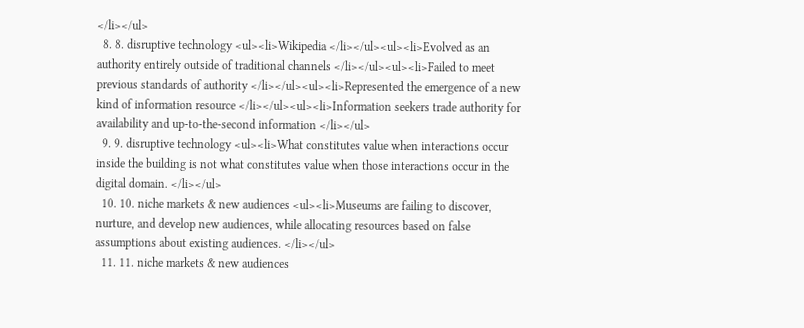</li></ul>
  8. 8. disruptive technology <ul><li>Wikipedia </li></ul><ul><li>Evolved as an authority entirely outside of traditional channels </li></ul><ul><li>Failed to meet previous standards of authority </li></ul><ul><li>Represented the emergence of a new kind of information resource </li></ul><ul><li>Information seekers trade authority for availability and up-to-the-second information </li></ul>
  9. 9. disruptive technology <ul><li>What constitutes value when interactions occur inside the building is not what constitutes value when those interactions occur in the digital domain. </li></ul>
  10. 10. niche markets & new audiences <ul><li>Museums are failing to discover, nurture, and develop new audiences, while allocating resources based on false assumptions about existing audiences. </li></ul>
  11. 11. niche markets & new audiences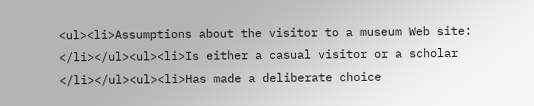<ul><li>Assumptions about the visitor to a museum Web site: </li></ul><ul><li>Is either a casual visitor or a scholar </li></ul><ul><li>Has made a deliberate choice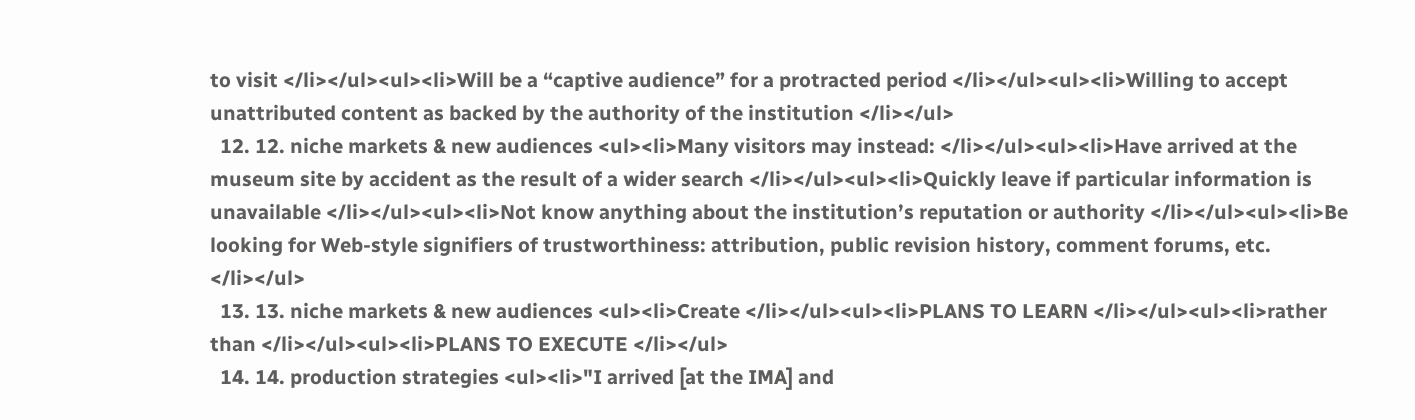to visit </li></ul><ul><li>Will be a “captive audience” for a protracted period </li></ul><ul><li>Willing to accept unattributed content as backed by the authority of the institution </li></ul>
  12. 12. niche markets & new audiences <ul><li>Many visitors may instead: </li></ul><ul><li>Have arrived at the museum site by accident as the result of a wider search </li></ul><ul><li>Quickly leave if particular information is unavailable </li></ul><ul><li>Not know anything about the institution’s reputation or authority </li></ul><ul><li>Be looking for Web-style signifiers of trustworthiness: attribution, public revision history, comment forums, etc. </li></ul>
  13. 13. niche markets & new audiences <ul><li>Create </li></ul><ul><li>PLANS TO LEARN </li></ul><ul><li>rather than </li></ul><ul><li>PLANS TO EXECUTE </li></ul>
  14. 14. production strategies <ul><li>"I arrived [at the IMA] and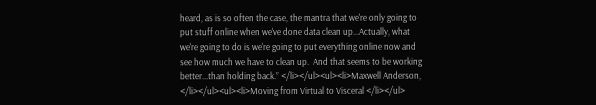heard, as is so often the case, the mantra that we're only going to put stuff online when we've done data clean up...Actually, what we're going to do is we're going to put everything online now and see how much we have to clean up.  And that seems to be working better...than holding back.” </li></ul><ul><li>Maxwell Anderson, </li></ul><ul><li>Moving from Virtual to Visceral </li></ul>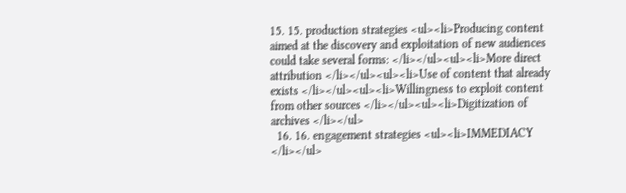15. 15. production strategies <ul><li>Producing content aimed at the discovery and exploitation of new audiences could take several forms: </li></ul><ul><li>More direct attribution </li></ul><ul><li>Use of content that already exists </li></ul><ul><li>Willingness to exploit content from other sources </li></ul><ul><li>Digitization of archives </li></ul>
  16. 16. engagement strategies <ul><li>IMMEDIACY </li></ul>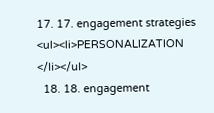17. 17. engagement strategies <ul><li>PERSONALIZATION </li></ul>
  18. 18. engagement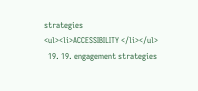strategies <ul><li>ACCESSIBILITY </li></ul>
  19. 19. engagement strategies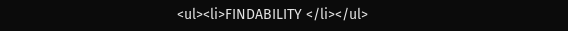<ul><li>FINDABILITY </li></ul>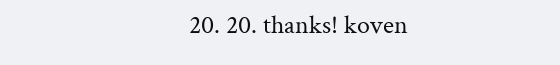20. 20. thanks! koven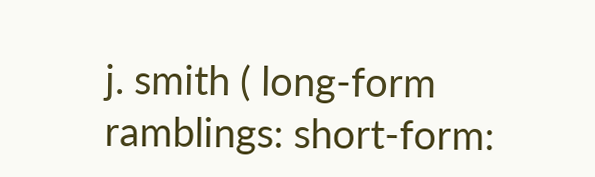j. smith ( long-form ramblings: short-form: